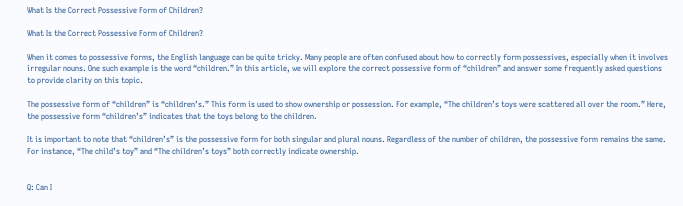What Is the Correct Possessive Form of Children?

What Is the Correct Possessive Form of Children?

When it comes to possessive forms, the English language can be quite tricky. Many people are often confused about how to correctly form possessives, especially when it involves irregular nouns. One such example is the word “children.” In this article, we will explore the correct possessive form of “children” and answer some frequently asked questions to provide clarity on this topic.

The possessive form of “children” is “children’s.” This form is used to show ownership or possession. For example, “The children’s toys were scattered all over the room.” Here, the possessive form “children’s” indicates that the toys belong to the children.

It is important to note that “children’s” is the possessive form for both singular and plural nouns. Regardless of the number of children, the possessive form remains the same. For instance, “The child’s toy” and “The children’s toys” both correctly indicate ownership.


Q: Can I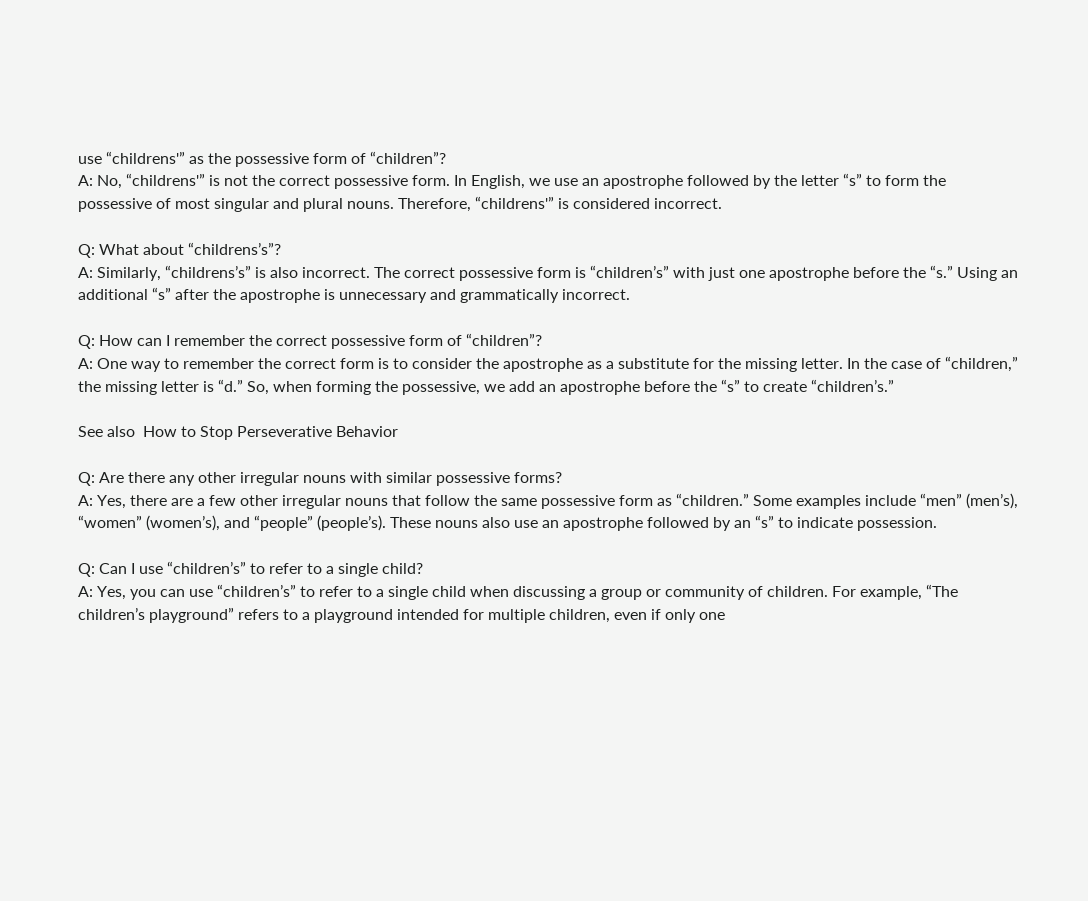use “childrens'” as the possessive form of “children”?
A: No, “childrens'” is not the correct possessive form. In English, we use an apostrophe followed by the letter “s” to form the possessive of most singular and plural nouns. Therefore, “childrens'” is considered incorrect.

Q: What about “childrens’s”?
A: Similarly, “childrens’s” is also incorrect. The correct possessive form is “children’s” with just one apostrophe before the “s.” Using an additional “s” after the apostrophe is unnecessary and grammatically incorrect.

Q: How can I remember the correct possessive form of “children”?
A: One way to remember the correct form is to consider the apostrophe as a substitute for the missing letter. In the case of “children,” the missing letter is “d.” So, when forming the possessive, we add an apostrophe before the “s” to create “children’s.”

See also  How to Stop Perseverative Behavior

Q: Are there any other irregular nouns with similar possessive forms?
A: Yes, there are a few other irregular nouns that follow the same possessive form as “children.” Some examples include “men” (men’s), “women” (women’s), and “people” (people’s). These nouns also use an apostrophe followed by an “s” to indicate possession.

Q: Can I use “children’s” to refer to a single child?
A: Yes, you can use “children’s” to refer to a single child when discussing a group or community of children. For example, “The children’s playground” refers to a playground intended for multiple children, even if only one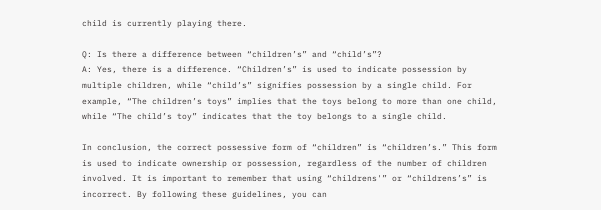child is currently playing there.

Q: Is there a difference between “children’s” and “child’s”?
A: Yes, there is a difference. “Children’s” is used to indicate possession by multiple children, while “child’s” signifies possession by a single child. For example, “The children’s toys” implies that the toys belong to more than one child, while “The child’s toy” indicates that the toy belongs to a single child.

In conclusion, the correct possessive form of “children” is “children’s.” This form is used to indicate ownership or possession, regardless of the number of children involved. It is important to remember that using “childrens'” or “childrens’s” is incorrect. By following these guidelines, you can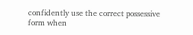confidently use the correct possessive form when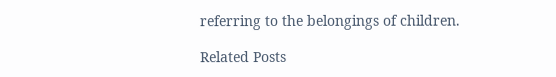referring to the belongings of children.

Related Posts